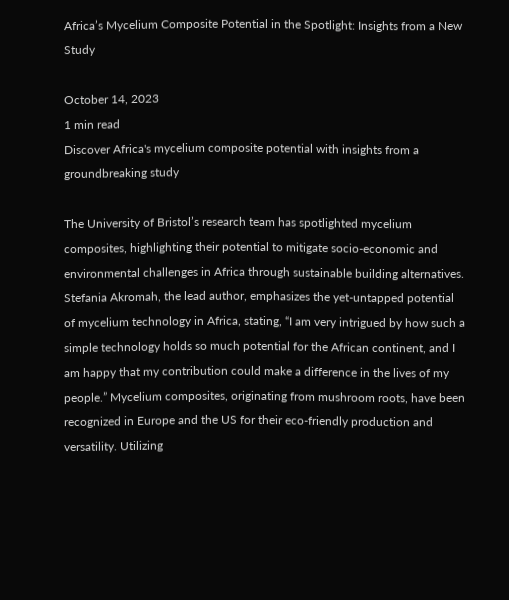Africa’s Mycelium Composite Potential in the Spotlight: Insights from a New Study

October 14, 2023
1 min read
Discover Africa's mycelium composite potential with insights from a groundbreaking study

The University of Bristol’s research team has spotlighted mycelium composites, highlighting their potential to mitigate socio-economic and environmental challenges in Africa through sustainable building alternatives. Stefania Akromah, the lead author, emphasizes the yet-untapped potential of mycelium technology in Africa, stating, “I am very intrigued by how such a simple technology holds so much potential for the African continent, and I am happy that my contribution could make a difference in the lives of my people.” Mycelium composites, originating from mushroom roots, have been recognized in Europe and the US for their eco-friendly production and versatility. Utilizing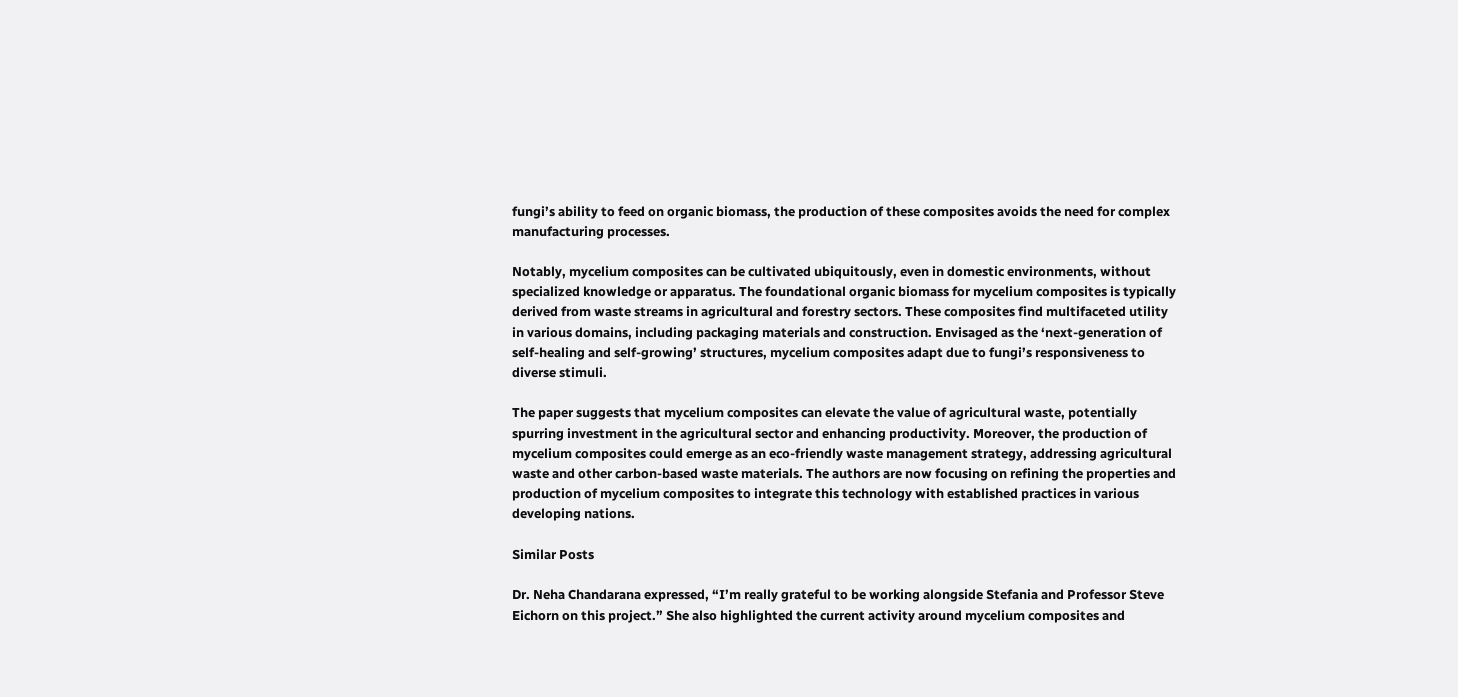fungi’s ability to feed on organic biomass, the production of these composites avoids the need for complex manufacturing processes.

Notably, mycelium composites can be cultivated ubiquitously, even in domestic environments, without specialized knowledge or apparatus. The foundational organic biomass for mycelium composites is typically derived from waste streams in agricultural and forestry sectors. These composites find multifaceted utility in various domains, including packaging materials and construction. Envisaged as the ‘next-generation of self-healing and self-growing’ structures, mycelium composites adapt due to fungi’s responsiveness to diverse stimuli.

The paper suggests that mycelium composites can elevate the value of agricultural waste, potentially spurring investment in the agricultural sector and enhancing productivity. Moreover, the production of mycelium composites could emerge as an eco-friendly waste management strategy, addressing agricultural waste and other carbon-based waste materials. The authors are now focusing on refining the properties and production of mycelium composites to integrate this technology with established practices in various developing nations.

Similar Posts

Dr. Neha Chandarana expressed, “I’m really grateful to be working alongside Stefania and Professor Steve Eichorn on this project.” She also highlighted the current activity around mycelium composites and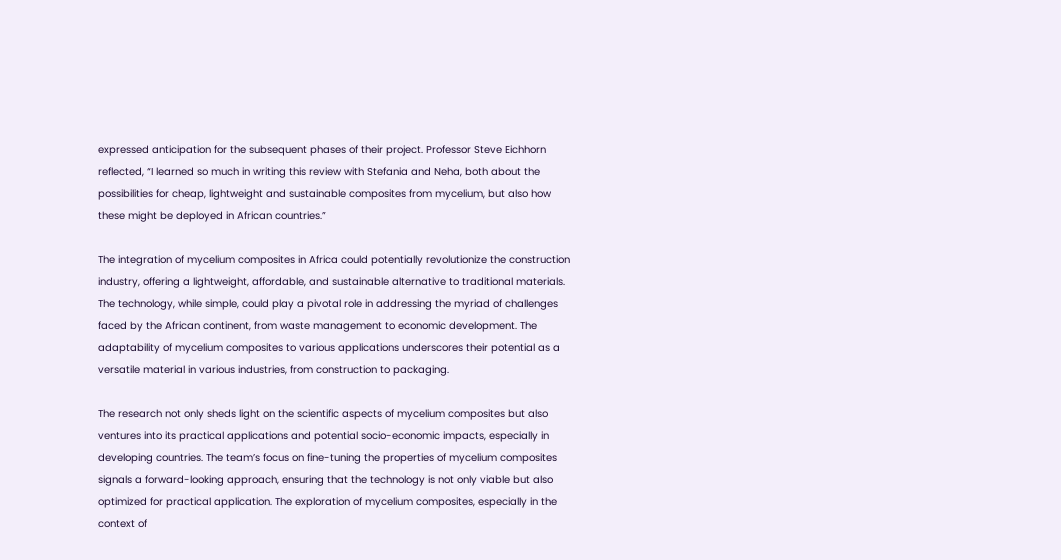expressed anticipation for the subsequent phases of their project. Professor Steve Eichhorn reflected, “I learned so much in writing this review with Stefania and Neha, both about the possibilities for cheap, lightweight and sustainable composites from mycelium, but also how these might be deployed in African countries.”

The integration of mycelium composites in Africa could potentially revolutionize the construction industry, offering a lightweight, affordable, and sustainable alternative to traditional materials. The technology, while simple, could play a pivotal role in addressing the myriad of challenges faced by the African continent, from waste management to economic development. The adaptability of mycelium composites to various applications underscores their potential as a versatile material in various industries, from construction to packaging.

The research not only sheds light on the scientific aspects of mycelium composites but also ventures into its practical applications and potential socio-economic impacts, especially in developing countries. The team’s focus on fine-tuning the properties of mycelium composites signals a forward-looking approach, ensuring that the technology is not only viable but also optimized for practical application. The exploration of mycelium composites, especially in the context of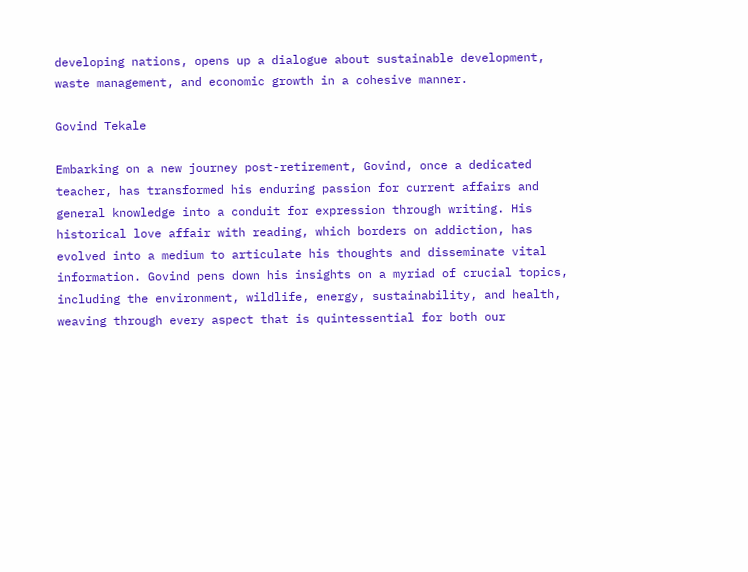developing nations, opens up a dialogue about sustainable development, waste management, and economic growth in a cohesive manner.

Govind Tekale

Embarking on a new journey post-retirement, Govind, once a dedicated teacher, has transformed his enduring passion for current affairs and general knowledge into a conduit for expression through writing. His historical love affair with reading, which borders on addiction, has evolved into a medium to articulate his thoughts and disseminate vital information. Govind pens down his insights on a myriad of crucial topics, including the environment, wildlife, energy, sustainability, and health, weaving through every aspect that is quintessential for both our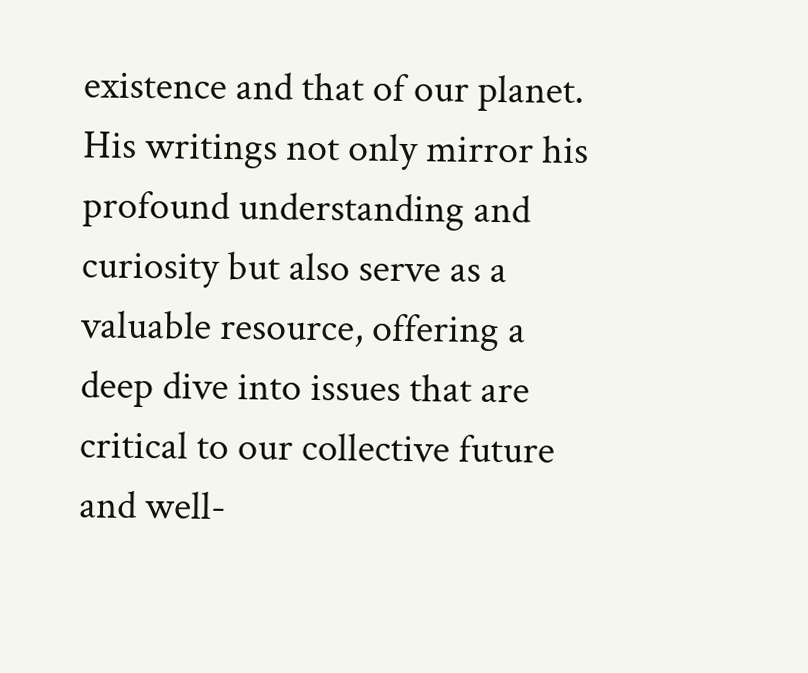existence and that of our planet. His writings not only mirror his profound understanding and curiosity but also serve as a valuable resource, offering a deep dive into issues that are critical to our collective future and well-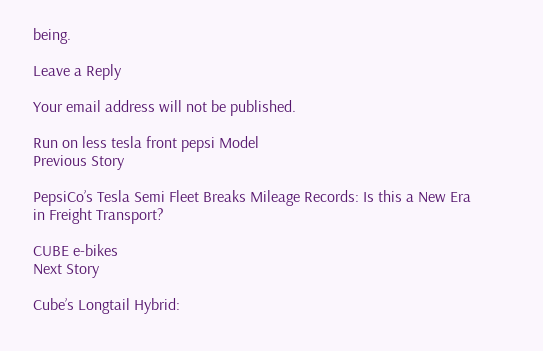being.

Leave a Reply

Your email address will not be published.

Run on less tesla front pepsi Model
Previous Story

PepsiCo’s Tesla Semi Fleet Breaks Mileage Records: Is this a New Era in Freight Transport?

CUBE e-bikes
Next Story

Cube’s Longtail Hybrid: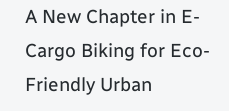A New Chapter in E-Cargo Biking for Eco-Friendly Urban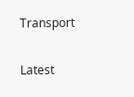Transport

Latest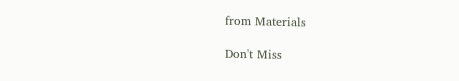from Materials

Don't Miss